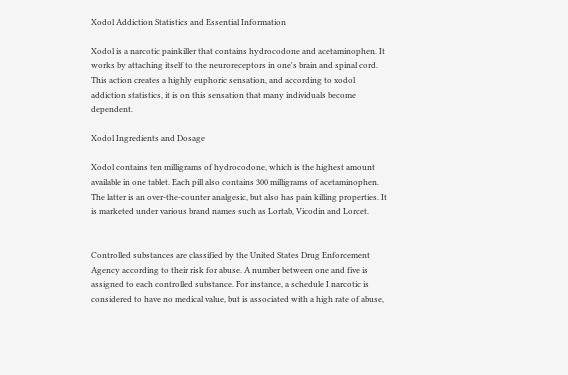Xodol Addiction Statistics and Essential Information

Xodol is a narcotic painkiller that contains hydrocodone and acetaminophen. It works by attaching itself to the neuroreceptors in one's brain and spinal cord. This action creates a highly euphoric sensation, and according to xodol addiction statistics, it is on this sensation that many individuals become dependent.

Xodol Ingredients and Dosage

Xodol contains ten milligrams of hydrocodone, which is the highest amount available in one tablet. Each pill also contains 300 milligrams of acetaminophen. The latter is an over-the-counter analgesic, but also has pain killing properties. It is marketed under various brand names such as Lortab, Vicodin and Lorcet.


Controlled substances are classified by the United States Drug Enforcement Agency according to their risk for abuse. A number between one and five is assigned to each controlled substance. For instance, a schedule I narcotic is considered to have no medical value, but is associated with a high rate of abuse,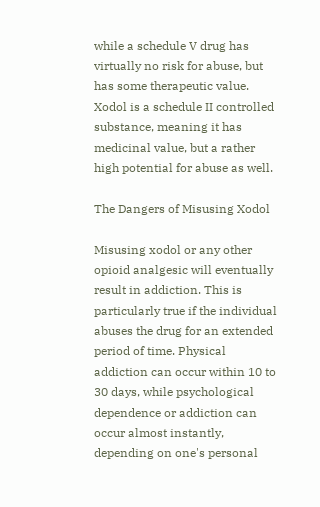while a schedule V drug has virtually no risk for abuse, but has some therapeutic value. Xodol is a schedule II controlled substance, meaning it has medicinal value, but a rather high potential for abuse as well.

The Dangers of Misusing Xodol

Misusing xodol or any other opioid analgesic will eventually result in addiction. This is particularly true if the individual abuses the drug for an extended period of time. Physical addiction can occur within 10 to 30 days, while psychological dependence or addiction can occur almost instantly, depending on one's personal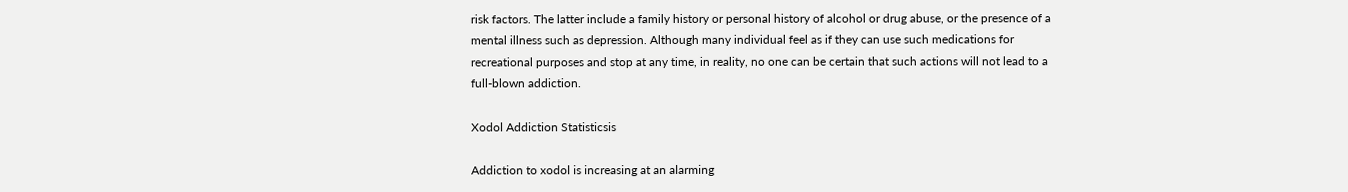risk factors. The latter include a family history or personal history of alcohol or drug abuse, or the presence of a mental illness such as depression. Although many individual feel as if they can use such medications for recreational purposes and stop at any time, in reality, no one can be certain that such actions will not lead to a full-blown addiction.

Xodol Addiction Statisticsis

Addiction to xodol is increasing at an alarming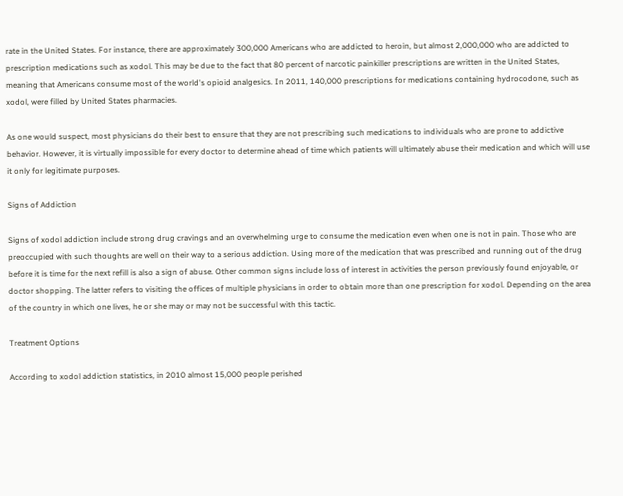rate in the United States. For instance, there are approximately 300,000 Americans who are addicted to heroin, but almost 2,000,000 who are addicted to prescription medications such as xodol. This may be due to the fact that 80 percent of narcotic painkiller prescriptions are written in the United States, meaning that Americans consume most of the world's opioid analgesics. In 2011, 140,000 prescriptions for medications containing hydrocodone, such as xodol, were filled by United States pharmacies.

As one would suspect, most physicians do their best to ensure that they are not prescribing such medications to individuals who are prone to addictive behavior. However, it is virtually impossible for every doctor to determine ahead of time which patients will ultimately abuse their medication and which will use it only for legitimate purposes.

Signs of Addiction

Signs of xodol addiction include strong drug cravings and an overwhelming urge to consume the medication even when one is not in pain. Those who are preoccupied with such thoughts are well on their way to a serious addiction. Using more of the medication that was prescribed and running out of the drug before it is time for the next refill is also a sign of abuse. Other common signs include loss of interest in activities the person previously found enjoyable, or doctor shopping. The latter refers to visiting the offices of multiple physicians in order to obtain more than one prescription for xodol. Depending on the area of the country in which one lives, he or she may or may not be successful with this tactic.

Treatment Options

According to xodol addiction statistics, in 2010 almost 15,000 people perished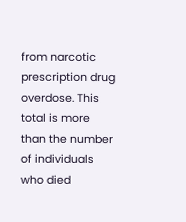from narcotic prescription drug overdose. This total is more than the number of individuals who died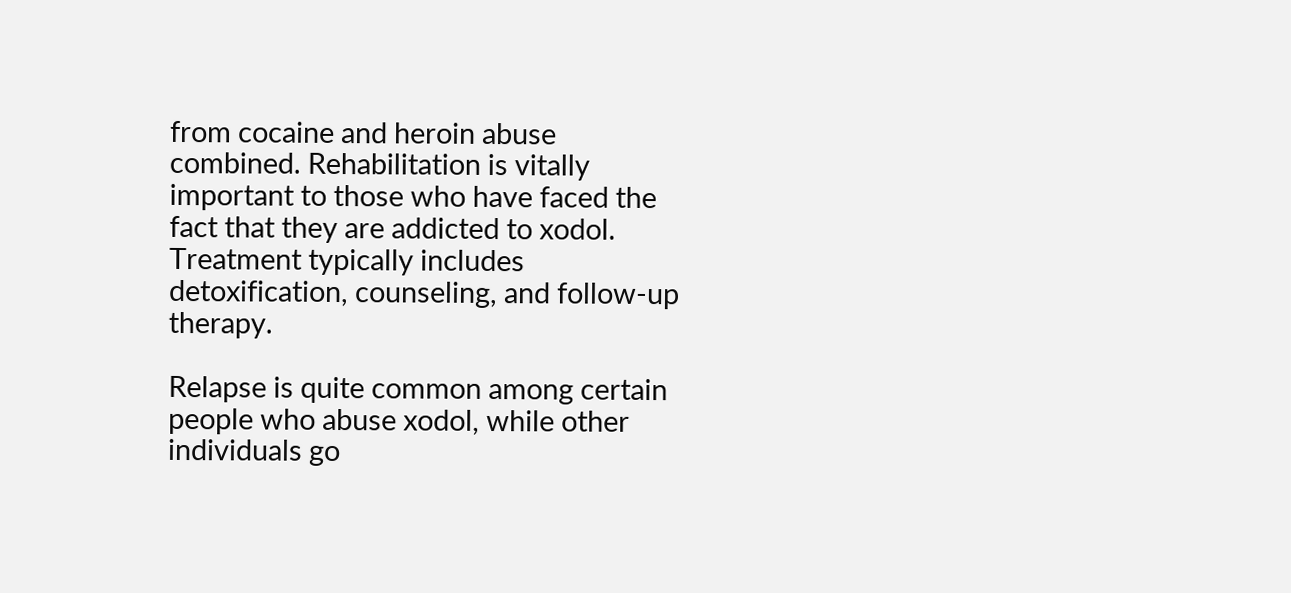from cocaine and heroin abuse combined. Rehabilitation is vitally important to those who have faced the fact that they are addicted to xodol. Treatment typically includes detoxification, counseling, and follow-up therapy.

Relapse is quite common among certain people who abuse xodol, while other individuals go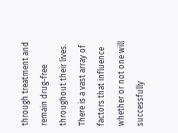through treatment and remain drug-free throughout their lives. There is a vast array of factors that influence whether or not one will successfully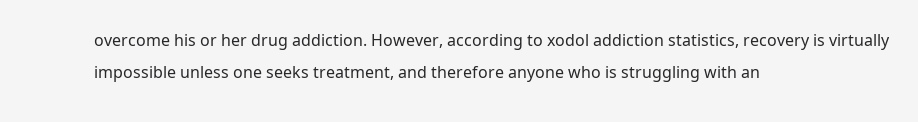overcome his or her drug addiction. However, according to xodol addiction statistics, recovery is virtually impossible unless one seeks treatment, and therefore anyone who is struggling with an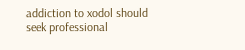addiction to xodol should seek professional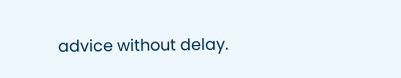advice without delay.